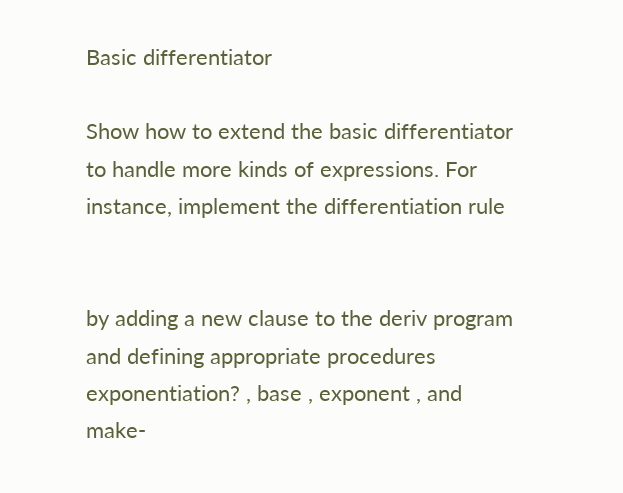Basic differentiator

Show how to extend the basic differentiator to handle more kinds of expressions. For instance, implement the differentiation rule


by adding a new clause to the deriv program and defining appropriate procedures exponentiation? , base , exponent , and make-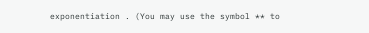exponentiation . (You may use the symbol ** to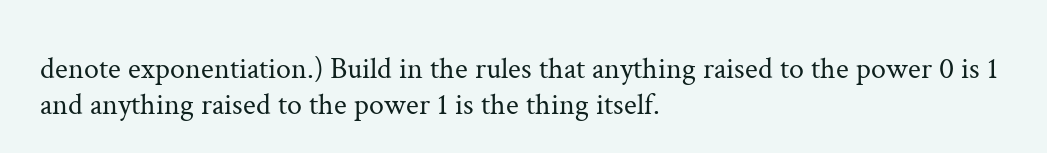denote exponentiation.) Build in the rules that anything raised to the power 0 is 1 and anything raised to the power 1 is the thing itself.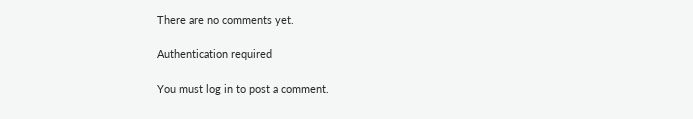There are no comments yet.

Authentication required

You must log in to post a comment.